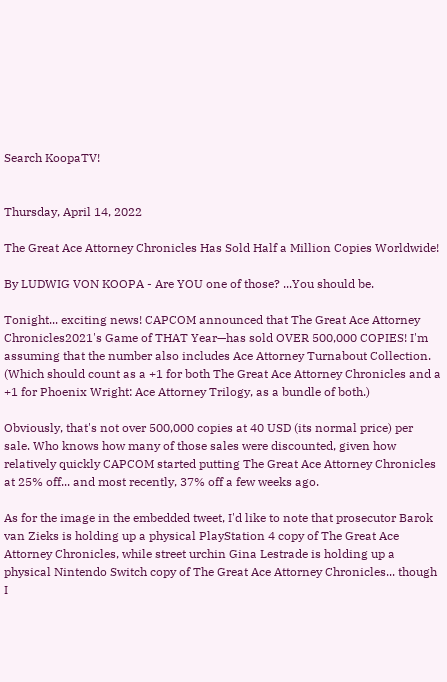Search KoopaTV!


Thursday, April 14, 2022

The Great Ace Attorney Chronicles Has Sold Half a Million Copies Worldwide!

By LUDWIG VON KOOPA - Are YOU one of those? ...You should be.

Tonight... exciting news! CAPCOM announced that The Great Ace Attorney Chronicles2021's Game of THAT Year—has sold OVER 500,000 COPIES! I'm assuming that the number also includes Ace Attorney Turnabout Collection. (Which should count as a +1 for both The Great Ace Attorney Chronicles and a +1 for Phoenix Wright: Ace Attorney Trilogy, as a bundle of both.)

Obviously, that's not over 500,000 copies at 40 USD (its normal price) per sale. Who knows how many of those sales were discounted, given how relatively quickly CAPCOM started putting The Great Ace Attorney Chronicles at 25% off... and most recently, 37% off a few weeks ago.

As for the image in the embedded tweet, I'd like to note that prosecutor Barok van Zieks is holding up a physical PlayStation 4 copy of The Great Ace Attorney Chronicles, while street urchin Gina Lestrade is holding up a physical Nintendo Switch copy of The Great Ace Attorney Chronicles... though I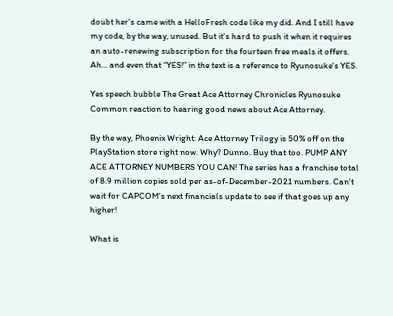doubt her's came with a HelloFresh code like my did. And I still have my code, by the way, unused. But it's hard to push it when it requires an auto-renewing subscription for the fourteen free meals it offers. Ah... and even that “YES!” in the text is a reference to Ryunosuke's YES.

Yes speech bubble The Great Ace Attorney Chronicles Ryunosuke
Common reaction to hearing good news about Ace Attorney.

By the way, Phoenix Wright: Ace Attorney Trilogy is 50% off on the PlayStation store right now. Why? Dunno. Buy that too. PUMP ANY ACE ATTORNEY NUMBERS YOU CAN! The series has a franchise total of 8.9 million copies sold per as-of-December-2021 numbers. Can't wait for CAPCOM's next financials update to see if that goes up any higher!

What is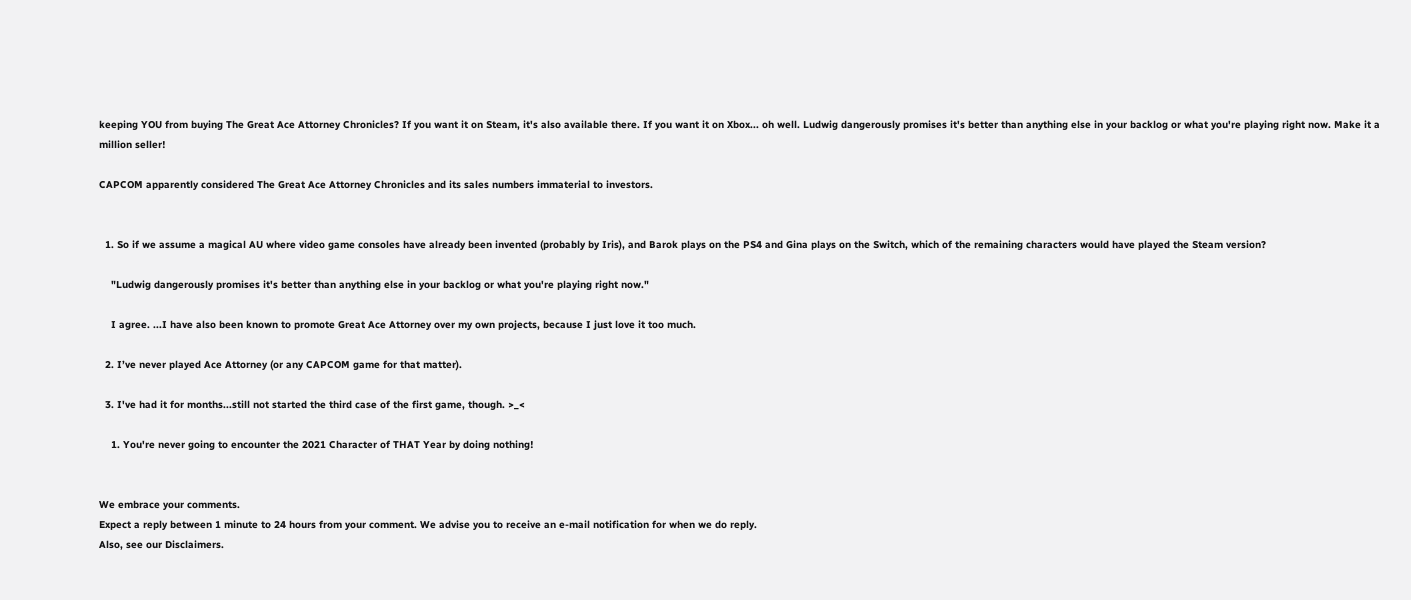keeping YOU from buying The Great Ace Attorney Chronicles? If you want it on Steam, it's also available there. If you want it on Xbox... oh well. Ludwig dangerously promises it's better than anything else in your backlog or what you're playing right now. Make it a million seller!

CAPCOM apparently considered The Great Ace Attorney Chronicles and its sales numbers immaterial to investors.


  1. So if we assume a magical AU where video game consoles have already been invented (probably by Iris), and Barok plays on the PS4 and Gina plays on the Switch, which of the remaining characters would have played the Steam version?

    "Ludwig dangerously promises it's better than anything else in your backlog or what you're playing right now."

    I agree. ...I have also been known to promote Great Ace Attorney over my own projects, because I just love it too much.

  2. I’ve never played Ace Attorney (or any CAPCOM game for that matter).

  3. I've had it for months...still not started the third case of the first game, though. >_<

    1. You're never going to encounter the 2021 Character of THAT Year by doing nothing!


We embrace your comments.
Expect a reply between 1 minute to 24 hours from your comment. We advise you to receive an e-mail notification for when we do reply.
Also, see our Disclaimers.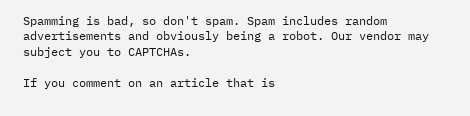Spamming is bad, so don't spam. Spam includes random advertisements and obviously being a robot. Our vendor may subject you to CAPTCHAs.

If you comment on an article that is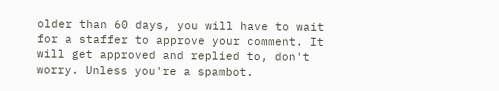older than 60 days, you will have to wait for a staffer to approve your comment. It will get approved and replied to, don't worry. Unless you're a spambot.